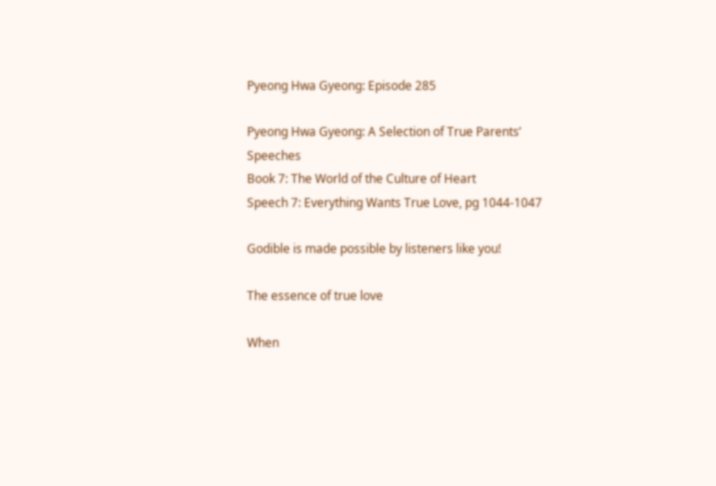Pyeong Hwa Gyeong: Episode 285

Pyeong Hwa Gyeong: A Selection of True Parents’ Speeches
Book 7: The World of the Culture of Heart
Speech 7: Everything Wants True Love, pg 1044-1047

Godible is made possible by listeners like you!

The essence of true love

When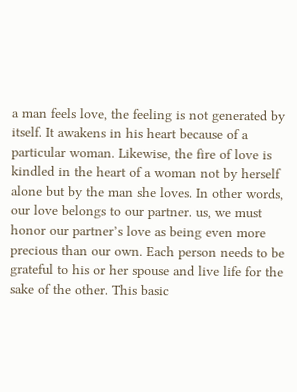a man feels love, the feeling is not generated by itself. It awakens in his heart because of a particular woman. Likewise, the fire of love is kindled in the heart of a woman not by herself alone but by the man she loves. In other words, our love belongs to our partner. us, we must honor our partner’s love as being even more precious than our own. Each person needs to be grateful to his or her spouse and live life for the sake of the other. This basic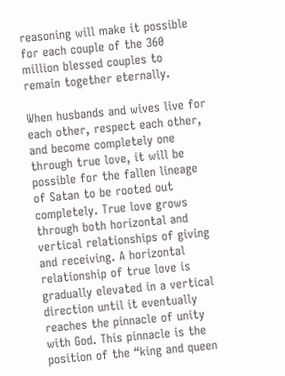reasoning will make it possible for each couple of the 360 million blessed couples to remain together eternally.

When husbands and wives live for each other, respect each other, and become completely one through true love, it will be possible for the fallen lineage of Satan to be rooted out completely. True love grows through both horizontal and vertical relationships of giving and receiving. A horizontal relationship of true love is gradually elevated in a vertical direction until it eventually reaches the pinnacle of unity with God. This pinnacle is the position of the “king and queen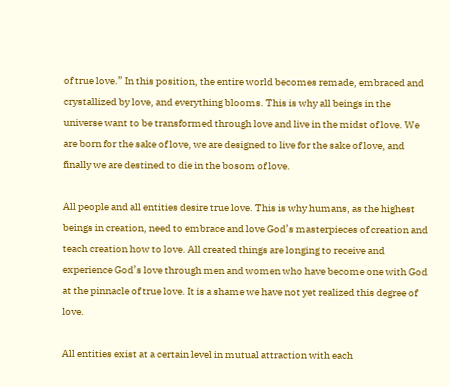of true love.” In this position, the entire world becomes remade, embraced and crystallized by love, and everything blooms. This is why all beings in the universe want to be transformed through love and live in the midst of love. We are born for the sake of love, we are designed to live for the sake of love, and finally we are destined to die in the bosom of love.

All people and all entities desire true love. This is why humans, as the highest beings in creation, need to embrace and love God’s masterpieces of creation and teach creation how to love. All created things are longing to receive and experience God’s love through men and women who have become one with God at the pinnacle of true love. It is a shame we have not yet realized this degree of love.

All entities exist at a certain level in mutual attraction with each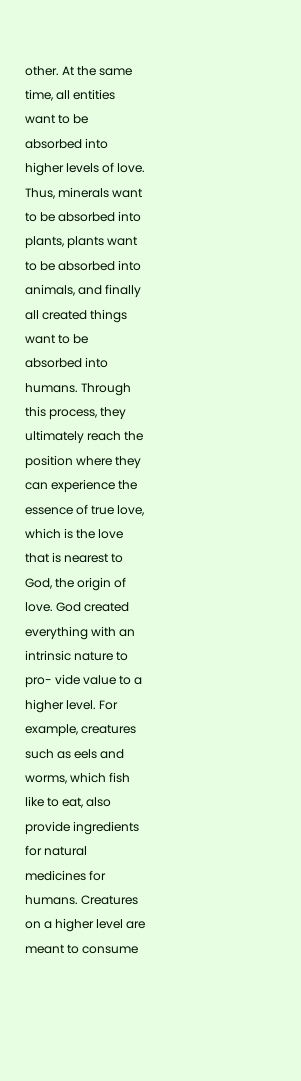other. At the same time, all entities want to be absorbed into higher levels of love. Thus, minerals want to be absorbed into plants, plants want to be absorbed into animals, and finally all created things want to be absorbed into humans. Through this process, they ultimately reach the position where they can experience the essence of true love, which is the love that is nearest to God, the origin of love. God created everything with an intrinsic nature to pro- vide value to a higher level. For example, creatures such as eels and worms, which fish like to eat, also provide ingredients for natural medicines for humans. Creatures on a higher level are meant to consume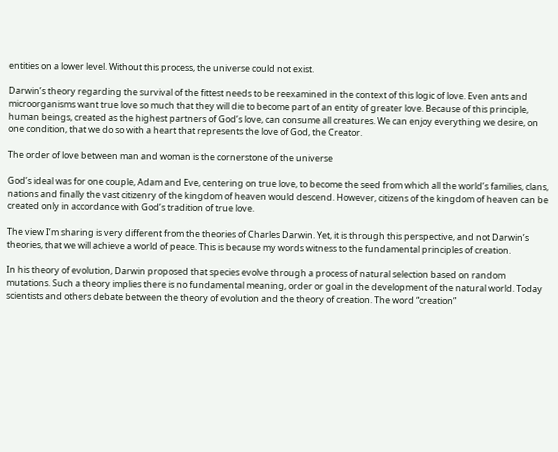entities on a lower level. Without this process, the universe could not exist.

Darwin’s theory regarding the survival of the fittest needs to be reexamined in the context of this logic of love. Even ants and microorganisms want true love so much that they will die to become part of an entity of greater love. Because of this principle, human beings, created as the highest partners of God’s love, can consume all creatures. We can enjoy everything we desire, on one condition, that we do so with a heart that represents the love of God, the Creator.

The order of love between man and woman is the cornerstone of the universe

God’s ideal was for one couple, Adam and Eve, centering on true love, to become the seed from which all the world’s families, clans, nations and finally the vast citizenry of the kingdom of heaven would descend. However, citizens of the kingdom of heaven can be created only in accordance with God’s tradition of true love.

The view I’m sharing is very different from the theories of Charles Darwin. Yet, it is through this perspective, and not Darwin’s theories, that we will achieve a world of peace. This is because my words witness to the fundamental principles of creation.

In his theory of evolution, Darwin proposed that species evolve through a process of natural selection based on random mutations. Such a theory implies there is no fundamental meaning, order or goal in the development of the natural world. Today scientists and others debate between the theory of evolution and the theory of creation. The word “creation”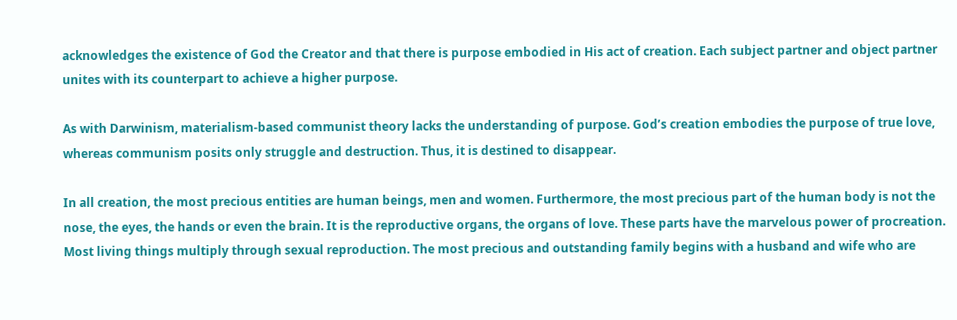acknowledges the existence of God the Creator and that there is purpose embodied in His act of creation. Each subject partner and object partner unites with its counterpart to achieve a higher purpose.

As with Darwinism, materialism-based communist theory lacks the understanding of purpose. God’s creation embodies the purpose of true love, whereas communism posits only struggle and destruction. Thus, it is destined to disappear.

In all creation, the most precious entities are human beings, men and women. Furthermore, the most precious part of the human body is not the nose, the eyes, the hands or even the brain. It is the reproductive organs, the organs of love. These parts have the marvelous power of procreation. Most living things multiply through sexual reproduction. The most precious and outstanding family begins with a husband and wife who are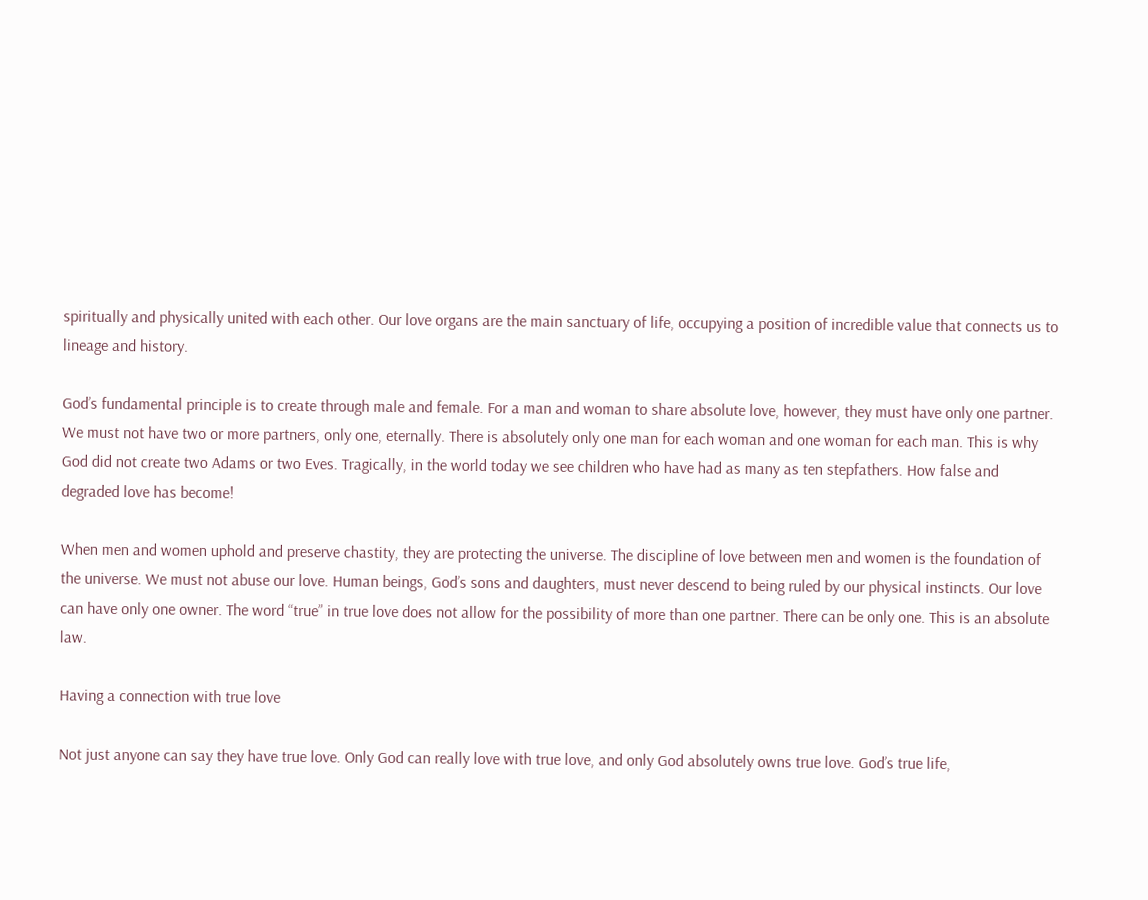spiritually and physically united with each other. Our love organs are the main sanctuary of life, occupying a position of incredible value that connects us to lineage and history.

God’s fundamental principle is to create through male and female. For a man and woman to share absolute love, however, they must have only one partner. We must not have two or more partners, only one, eternally. There is absolutely only one man for each woman and one woman for each man. This is why God did not create two Adams or two Eves. Tragically, in the world today we see children who have had as many as ten stepfathers. How false and degraded love has become!

When men and women uphold and preserve chastity, they are protecting the universe. The discipline of love between men and women is the foundation of the universe. We must not abuse our love. Human beings, God’s sons and daughters, must never descend to being ruled by our physical instincts. Our love can have only one owner. The word “true” in true love does not allow for the possibility of more than one partner. There can be only one. This is an absolute law.

Having a connection with true love

Not just anyone can say they have true love. Only God can really love with true love, and only God absolutely owns true love. God’s true life,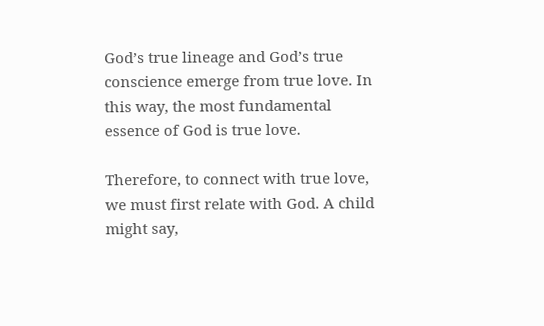God’s true lineage and God’s true conscience emerge from true love. In this way, the most fundamental essence of God is true love.

Therefore, to connect with true love, we must first relate with God. A child might say,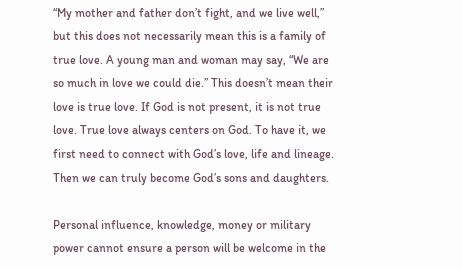“My mother and father don’t fight, and we live well,” but this does not necessarily mean this is a family of true love. A young man and woman may say, “We are so much in love we could die.” This doesn’t mean their love is true love. If God is not present, it is not true love. True love always centers on God. To have it, we first need to connect with God’s love, life and lineage. Then we can truly become God’s sons and daughters.

Personal influence, knowledge, money or military power cannot ensure a person will be welcome in the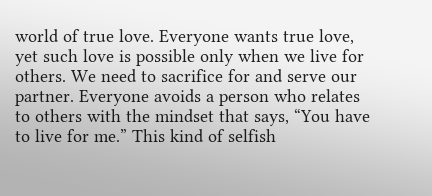world of true love. Everyone wants true love, yet such love is possible only when we live for others. We need to sacrifice for and serve our partner. Everyone avoids a person who relates to others with the mindset that says, “You have to live for me.” This kind of selfish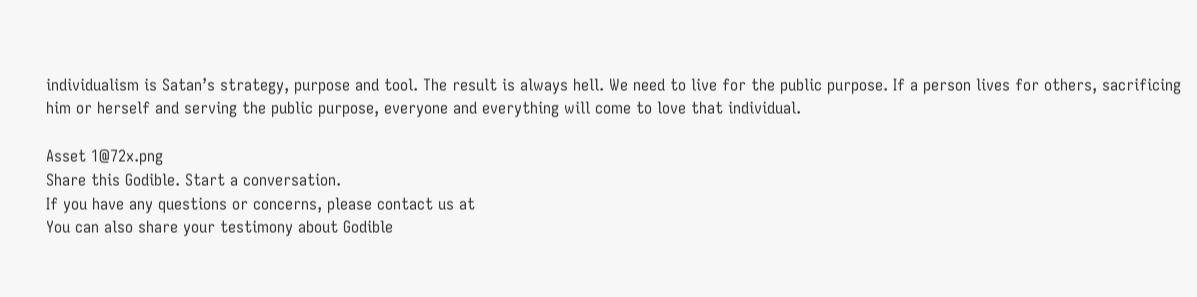individualism is Satan’s strategy, purpose and tool. The result is always hell. We need to live for the public purpose. If a person lives for others, sacrificing him or herself and serving the public purpose, everyone and everything will come to love that individual.

Asset 1@72x.png
Share this Godible. Start a conversation.
If you have any questions or concerns, please contact us at
You can also share your testimony about Godible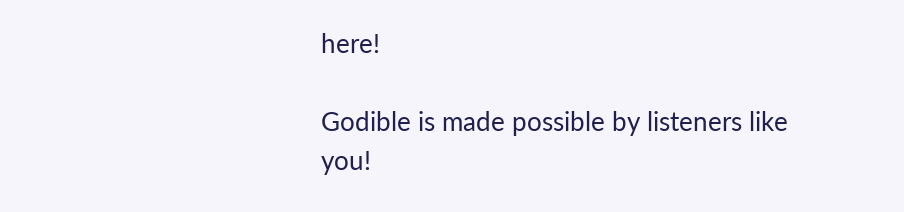here!

Godible is made possible by listeners like you!